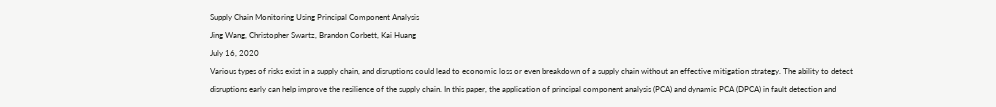Supply Chain Monitoring Using Principal Component Analysis
Jing Wang, Christopher Swartz, Brandon Corbett, Kai Huang
July 16, 2020
Various types of risks exist in a supply chain, and disruptions could lead to economic loss or even breakdown of a supply chain without an effective mitigation strategy. The ability to detect disruptions early can help improve the resilience of the supply chain. In this paper, the application of principal component analysis (PCA) and dynamic PCA (DPCA) in fault detection and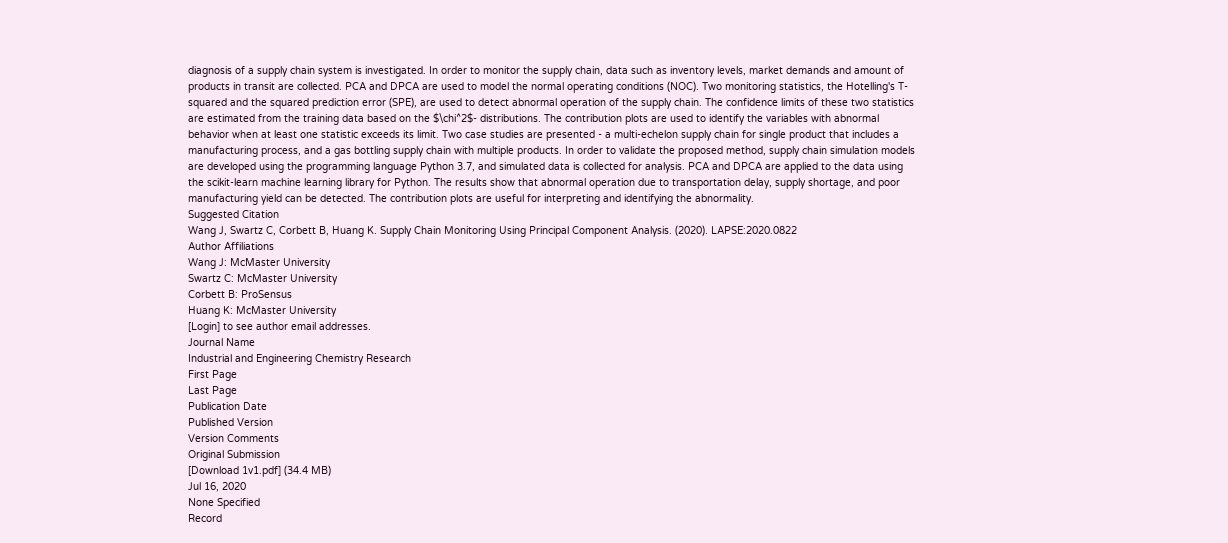diagnosis of a supply chain system is investigated. In order to monitor the supply chain, data such as inventory levels, market demands and amount of products in transit are collected. PCA and DPCA are used to model the normal operating conditions (NOC). Two monitoring statistics, the Hotelling's T-squared and the squared prediction error (SPE), are used to detect abnormal operation of the supply chain. The confidence limits of these two statistics are estimated from the training data based on the $\chi^2$- distributions. The contribution plots are used to identify the variables with abnormal behavior when at least one statistic exceeds its limit. Two case studies are presented - a multi-echelon supply chain for single product that includes a manufacturing process, and a gas bottling supply chain with multiple products. In order to validate the proposed method, supply chain simulation models are developed using the programming language Python 3.7, and simulated data is collected for analysis. PCA and DPCA are applied to the data using the scikit-learn machine learning library for Python. The results show that abnormal operation due to transportation delay, supply shortage, and poor manufacturing yield can be detected. The contribution plots are useful for interpreting and identifying the abnormality.
Suggested Citation
Wang J, Swartz C, Corbett B, Huang K. Supply Chain Monitoring Using Principal Component Analysis. (2020). LAPSE:2020.0822
Author Affiliations
Wang J: McMaster University
Swartz C: McMaster University
Corbett B: ProSensus
Huang K: McMaster University
[Login] to see author email addresses.
Journal Name
Industrial and Engineering Chemistry Research
First Page
Last Page
Publication Date
Published Version
Version Comments
Original Submission
[Download 1v1.pdf] (34.4 MB)
Jul 16, 2020
None Specified
Record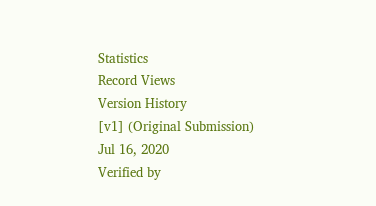Statistics
Record Views
Version History
[v1] (Original Submission)
Jul 16, 2020
Verified by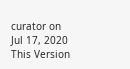curator on
Jul 17, 2020
This Version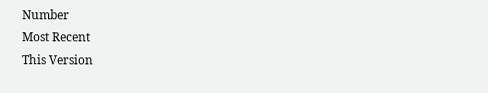Number
Most Recent
This Version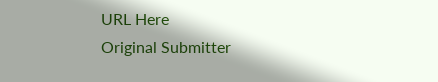URL Here
Original Submitter